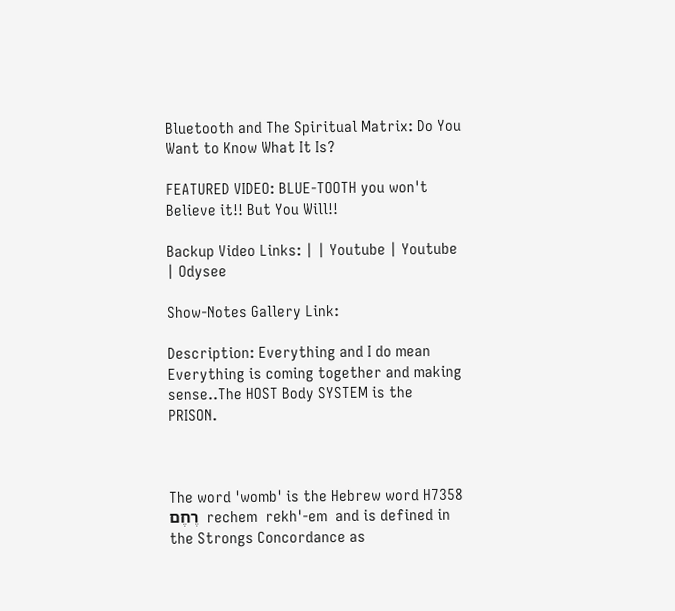Bluetooth and The Spiritual Matrix: Do You Want to Know What It Is?

FEATURED VIDEO: BLUE-TOOTH you won't Believe it!! But You Will!!

Backup Video Links: | | Youtube | Youtube | Odysee

Show-Notes Gallery Link:

Description: Everything and I do mean Everything is coming together and making sense..The HOST Body SYSTEM is the PRISON.



The word 'womb' is the Hebrew word H7358  רֶחֶם  rechem  rekh'-em  and is defined in the Strongs Concordance as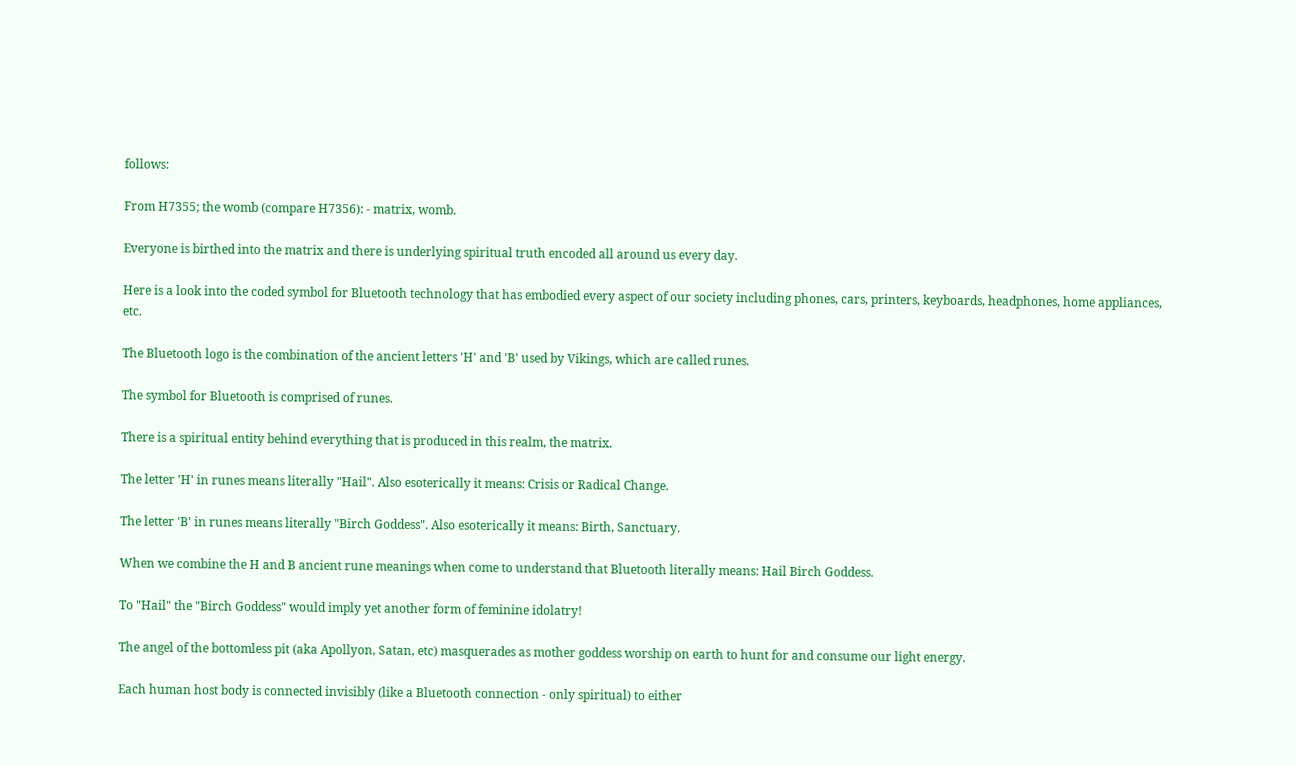follows:

From H7355; the womb (compare H7356): - matrix, womb.

Everyone is birthed into the matrix and there is underlying spiritual truth encoded all around us every day.

Here is a look into the coded symbol for Bluetooth technology that has embodied every aspect of our society including phones, cars, printers, keyboards, headphones, home appliances, etc.

The Bluetooth logo is the combination of the ancient letters 'H' and 'B' used by Vikings, which are called runes.

The symbol for Bluetooth is comprised of runes.

There is a spiritual entity behind everything that is produced in this realm, the matrix.

The letter 'H' in runes means literally "Hail". Also esoterically it means: Crisis or Radical Change.

The letter 'B' in runes means literally "Birch Goddess". Also esoterically it means: Birth, Sanctuary.

When we combine the H and B ancient rune meanings when come to understand that Bluetooth literally means: Hail Birch Goddess.

To "Hail" the "Birch Goddess" would imply yet another form of feminine idolatry!

The angel of the bottomless pit (aka Apollyon, Satan, etc) masquerades as mother goddess worship on earth to hunt for and consume our light energy.

Each human host body is connected invisibly (like a Bluetooth connection - only spiritual) to either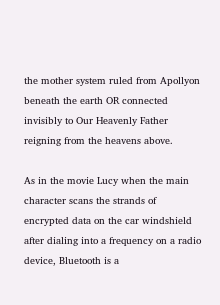the mother system ruled from Apollyon beneath the earth OR connected invisibly to Our Heavenly Father reigning from the heavens above.

As in the movie Lucy when the main character scans the strands of encrypted data on the car windshield after dialing into a frequency on a radio device, Bluetooth is a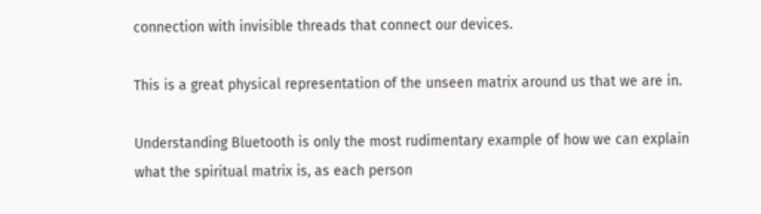connection with invisible threads that connect our devices.

This is a great physical representation of the unseen matrix around us that we are in.

Understanding Bluetooth is only the most rudimentary example of how we can explain what the spiritual matrix is, as each person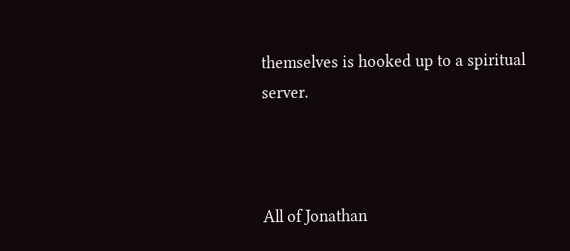themselves is hooked up to a spiritual server.



All of Jonathan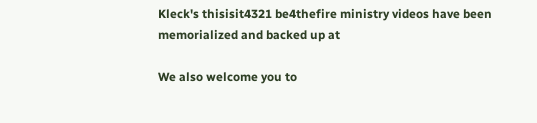Kleck's thisisit4321 be4thefire ministry videos have been memorialized and backed up at

We also welcome you to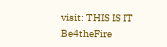visit: THIS IS IT Be4theFire